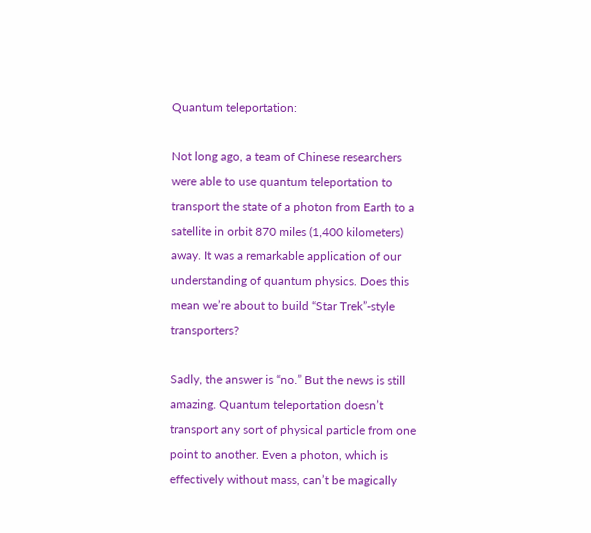Quantum teleportation:

Not long ago, a team of Chinese researchers were able to use quantum teleportation to transport the state of a photon from Earth to a satellite in orbit 870 miles (1,400 kilometers) away. It was a remarkable application of our understanding of quantum physics. Does this mean we’re about to build “Star Trek”-style transporters?

Sadly, the answer is “no.” But the news is still amazing. Quantum teleportation doesn’t transport any sort of physical particle from one point to another. Even a photon, which is effectively without mass, can’t be magically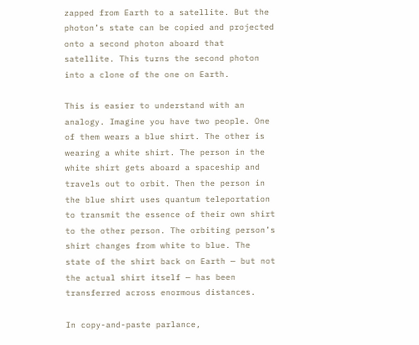zapped from Earth to a satellite. But the photon’s state can be copied and projected onto a second photon aboard that satellite. This turns the second photon into a clone of the one on Earth.

This is easier to understand with an analogy. Imagine you have two people. One of them wears a blue shirt. The other is wearing a white shirt. The person in the white shirt gets aboard a spaceship and travels out to orbit. Then the person in the blue shirt uses quantum teleportation to transmit the essence of their own shirt to the other person. The orbiting person’s shirt changes from white to blue. The state of the shirt back on Earth — but not the actual shirt itself — has been transferred across enormous distances.

In copy-and-paste parlance,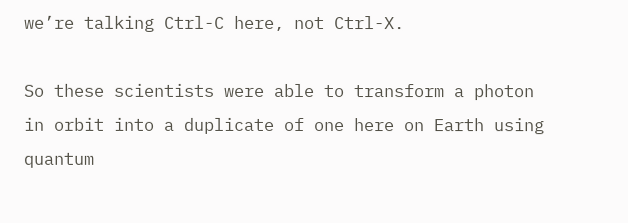we’re talking Ctrl-C here, not Ctrl-X.

So these scientists were able to transform a photon in orbit into a duplicate of one here on Earth using quantum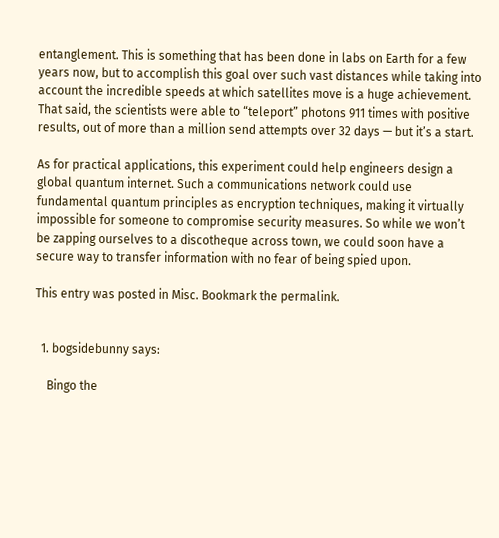entanglement. This is something that has been done in labs on Earth for a few years now, but to accomplish this goal over such vast distances while taking into account the incredible speeds at which satellites move is a huge achievement. That said, the scientists were able to “teleport” photons 911 times with positive results, out of more than a million send attempts over 32 days — but it’s a start.

As for practical applications, this experiment could help engineers design a global quantum internet. Such a communications network could use fundamental quantum principles as encryption techniques, making it virtually impossible for someone to compromise security measures. So while we won’t be zapping ourselves to a discotheque across town, we could soon have a secure way to transfer information with no fear of being spied upon.

This entry was posted in Misc. Bookmark the permalink.


  1. bogsidebunny says:

    Bingo the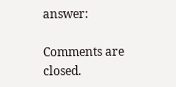answer:

Comments are closed.